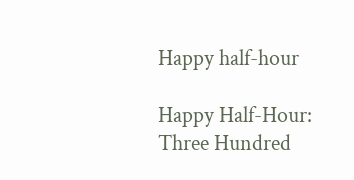Happy half-hour

Happy Half-Hour: Three Hundred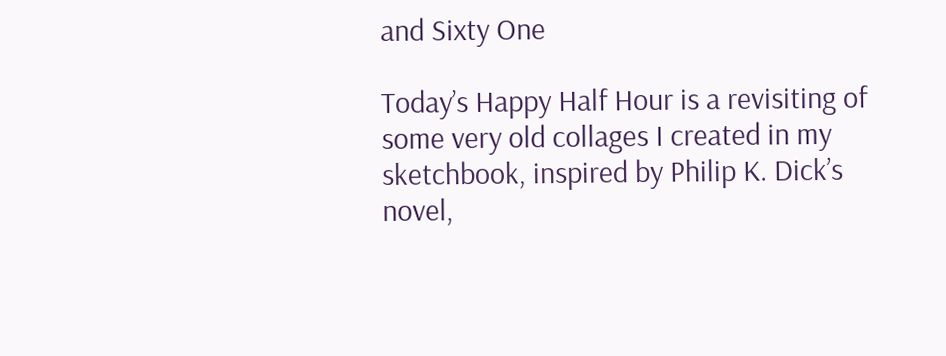and Sixty One

Today’s Happy Half Hour is a revisiting of some very old collages I created in my sketchbook, inspired by Philip K. Dick’s novel,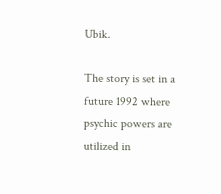Ubik.

The story is set in a future 1992 where psychic powers are utilized in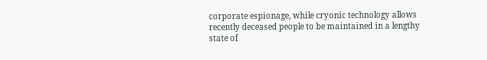corporate espionage, while cryonic technology allows recently deceased people to be maintained in a lengthy state of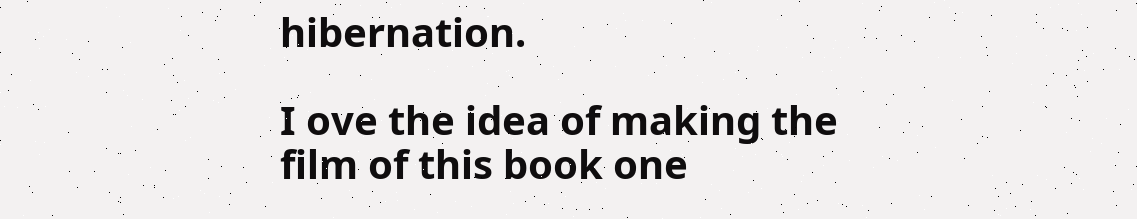hibernation.

I ove the idea of making the film of this book one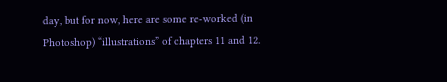day, but for now, here are some re-worked (in Photoshop) “illustrations” of chapters 11 and 12.